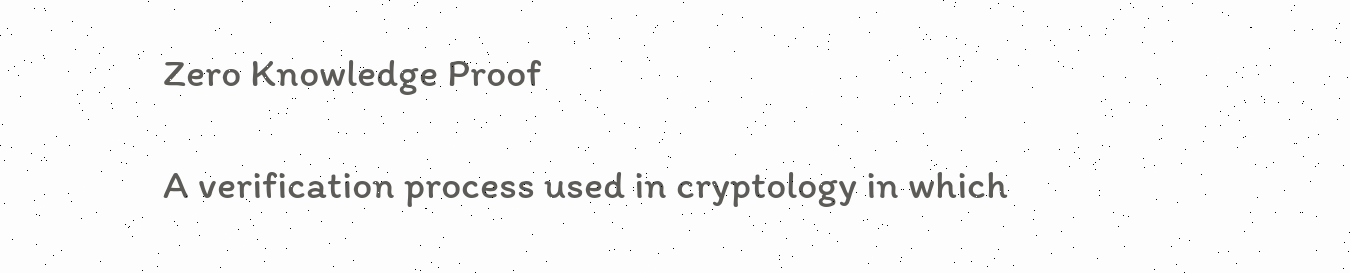Zero Knowledge Proof

A verification process used in cryptology in which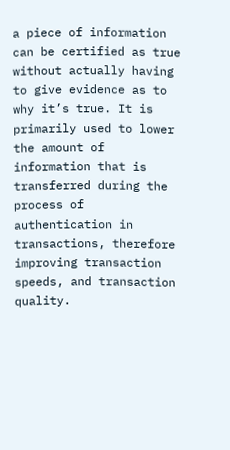a piece of information can be certified as true without actually having to give evidence as to why it’s true. It is primarily used to lower the amount of information that is transferred during the process of authentication in transactions, therefore improving transaction speeds, and transaction quality.